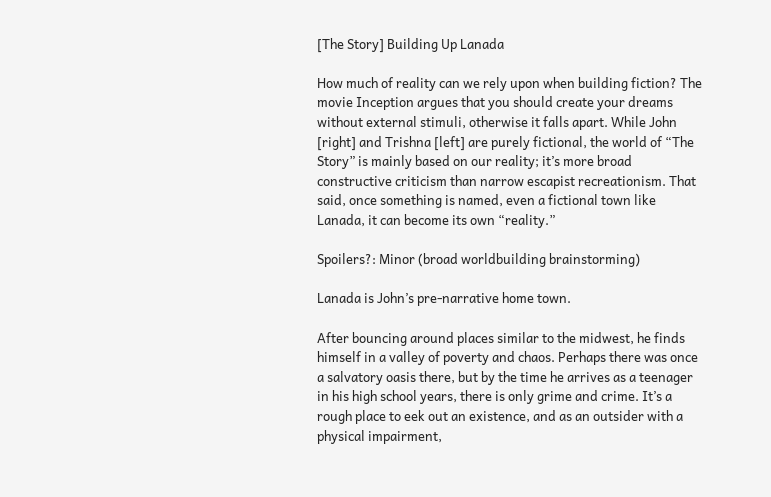[The Story] Building Up Lanada

How much of reality can we rely upon when building fiction? The movie Inception argues that you should create your dreams without external stimuli, otherwise it falls apart. While John [right] and Trishna [left] are purely fictional, the world of “The Story” is mainly based on our reality; it’s more broad constructive criticism than narrow escapist recreationism. That said, once something is named, even a fictional town like Lanada, it can become its own “reality.”

Spoilers?: Minor (broad worldbuilding brainstorming)

Lanada is John’s pre-narrative home town.

After bouncing around places similar to the midwest, he finds himself in a valley of poverty and chaos. Perhaps there was once a salvatory oasis there, but by the time he arrives as a teenager in his high school years, there is only grime and crime. It’s a rough place to eek out an existence, and as an outsider with a physical impairment,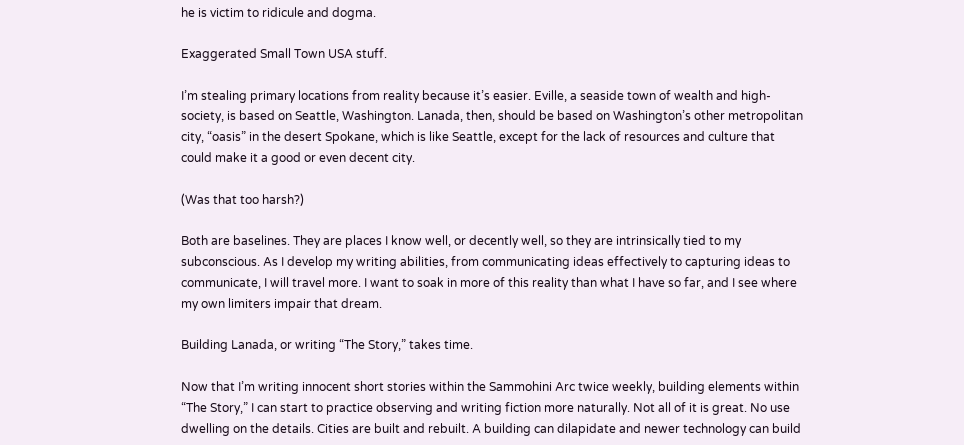he is victim to ridicule and dogma.

Exaggerated Small Town USA stuff.

I’m stealing primary locations from reality because it’s easier. Eville, a seaside town of wealth and high-society, is based on Seattle, Washington. Lanada, then, should be based on Washington’s other metropolitan city, “oasis” in the desert Spokane, which is like Seattle, except for the lack of resources and culture that could make it a good or even decent city.

(Was that too harsh?)

Both are baselines. They are places I know well, or decently well, so they are intrinsically tied to my subconscious. As I develop my writing abilities, from communicating ideas effectively to capturing ideas to communicate, I will travel more. I want to soak in more of this reality than what I have so far, and I see where my own limiters impair that dream.

Building Lanada, or writing “The Story,” takes time.

Now that I’m writing innocent short stories within the Sammohini Arc twice weekly, building elements within “The Story,” I can start to practice observing and writing fiction more naturally. Not all of it is great. No use dwelling on the details. Cities are built and rebuilt. A building can dilapidate and newer technology can build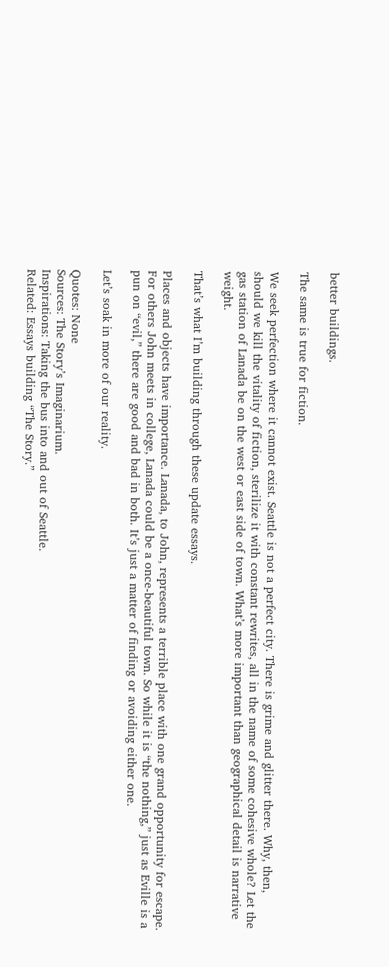better buildings.

The same is true for fiction.

We seek perfection where it cannot exist. Seattle is not a perfect city. There is grime and glitter there. Why, then, should we kill the vitality of fiction, sterilize it with constant rewrites, all in the name of some cohesive whole? Let the gas station of Lanada be on the west or east side of town. What’s more important than geographical detail is narrative weight.

That’s what I’m building through these update essays.

Places and objects have importance. Lanada, to John, represents a terrible place with one grand opportunity for escape. For others John meets in college, Lanada could be a once-beautiful town. So while it is “the nothing,” just as Eville is a pun on “evil,” there are good and bad in both. It’s just a matter of finding or avoiding either one.

Let’s soak in more of our reality.

Quotes: None
Sources: The Story’s Imaginarium.
Inspirations: Taking the bus into and out of Seattle.
Related: Essays building “The Story.”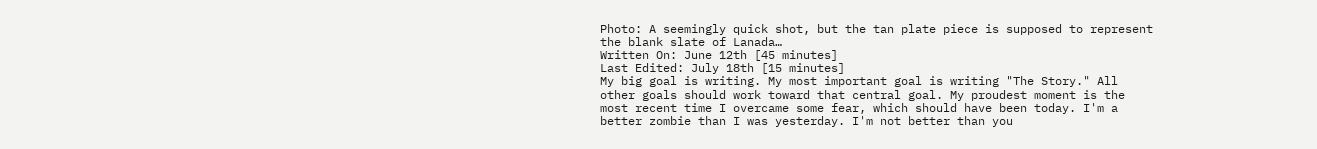Photo: A seemingly quick shot, but the tan plate piece is supposed to represent the blank slate of Lanada…
Written On: June 12th [45 minutes]
Last Edited: July 18th [15 minutes]
My big goal is writing. My most important goal is writing "The Story." All other goals should work toward that central goal. My proudest moment is the most recent time I overcame some fear, which should have been today. I'm a better zombie than I was yesterday. I'm not better than you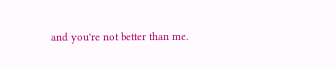and you're not better than me.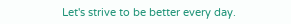Let's strive to be better every day.